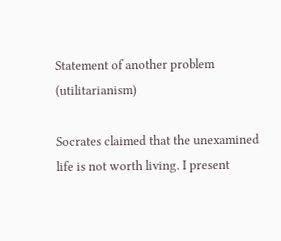Statement of another problem (utilitarianism)

Socrates claimed that the unexamined life is not worth living. I present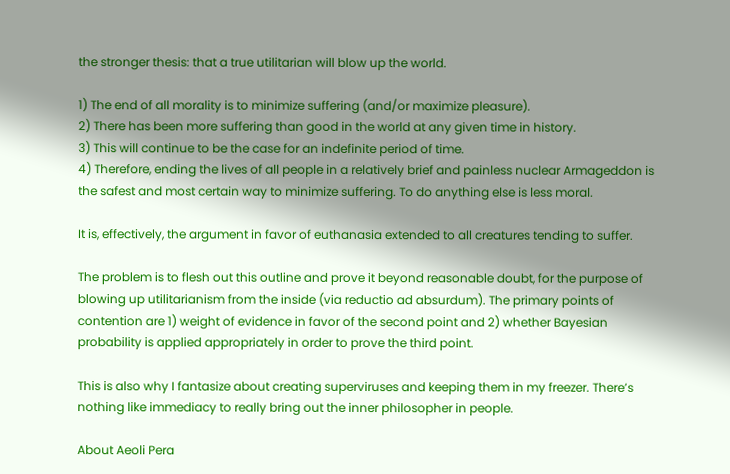the stronger thesis: that a true utilitarian will blow up the world.

1) The end of all morality is to minimize suffering (and/or maximize pleasure).
2) There has been more suffering than good in the world at any given time in history.
3) This will continue to be the case for an indefinite period of time.
4) Therefore, ending the lives of all people in a relatively brief and painless nuclear Armageddon is the safest and most certain way to minimize suffering. To do anything else is less moral.

It is, effectively, the argument in favor of euthanasia extended to all creatures tending to suffer.

The problem is to flesh out this outline and prove it beyond reasonable doubt, for the purpose of blowing up utilitarianism from the inside (via reductio ad absurdum). The primary points of contention are 1) weight of evidence in favor of the second point and 2) whether Bayesian probability is applied appropriately in order to prove the third point.

This is also why I fantasize about creating superviruses and keeping them in my freezer. There’s nothing like immediacy to really bring out the inner philosopher in people.

About Aeoli Pera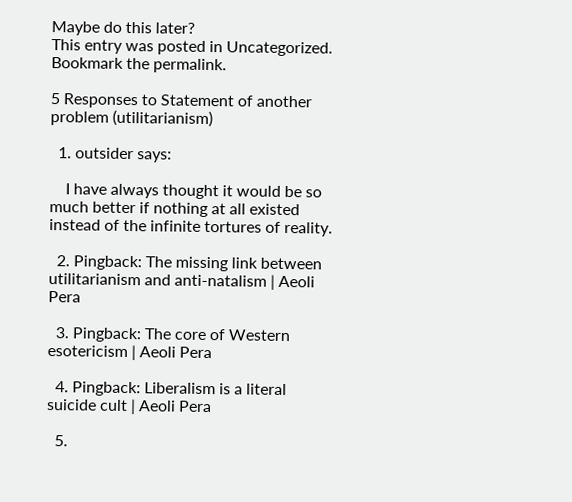Maybe do this later?
This entry was posted in Uncategorized. Bookmark the permalink.

5 Responses to Statement of another problem (utilitarianism)

  1. outsider says:

    I have always thought it would be so much better if nothing at all existed instead of the infinite tortures of reality.

  2. Pingback: The missing link between utilitarianism and anti-natalism | Aeoli Pera

  3. Pingback: The core of Western esotericism | Aeoli Pera

  4. Pingback: Liberalism is a literal suicide cult | Aeoli Pera

  5.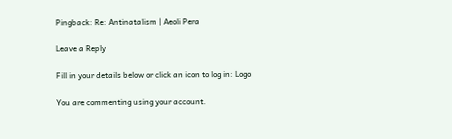Pingback: Re: Antinatalism | Aeoli Pera

Leave a Reply

Fill in your details below or click an icon to log in: Logo

You are commenting using your account.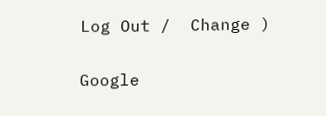Log Out /  Change )

Google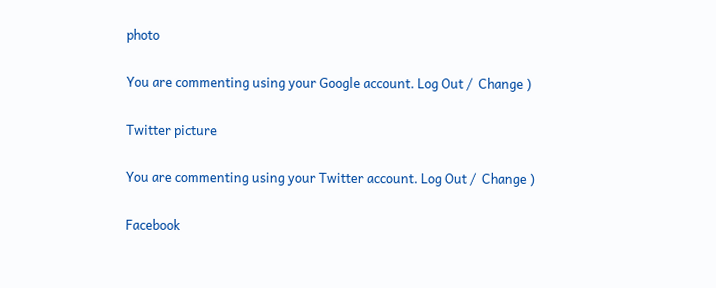photo

You are commenting using your Google account. Log Out /  Change )

Twitter picture

You are commenting using your Twitter account. Log Out /  Change )

Facebook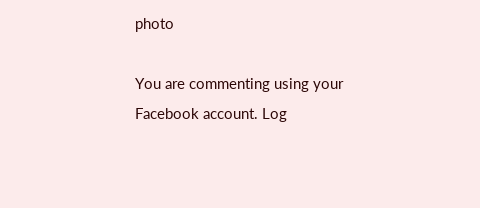photo

You are commenting using your Facebook account. Log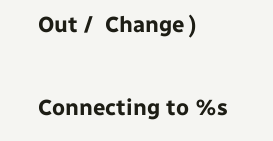Out /  Change )

Connecting to %s